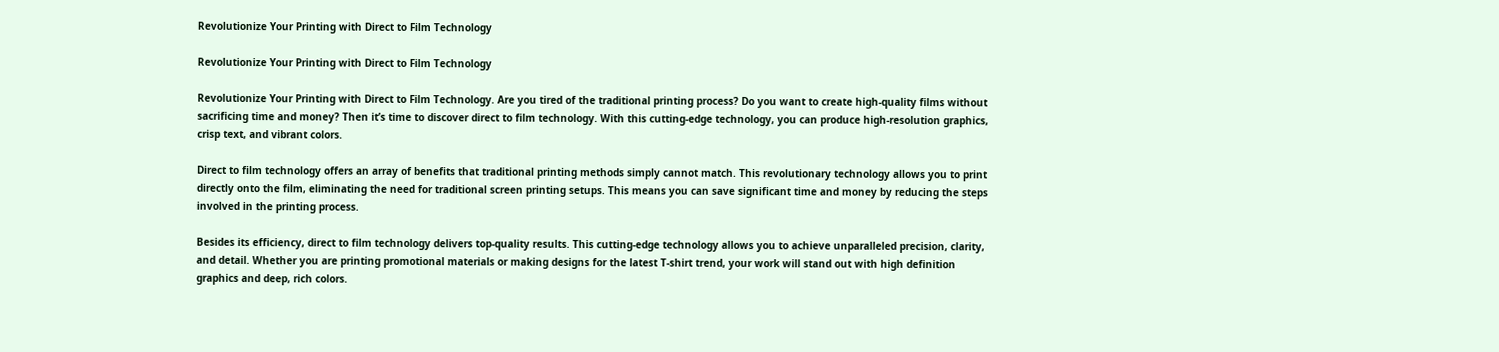Revolutionize Your Printing with Direct to Film Technology

Revolutionize Your Printing with Direct to Film Technology

Revolutionize Your Printing with Direct to Film Technology. Are you tired of the traditional printing process? Do you want to create high-quality films without sacrificing time and money? Then it’s time to discover direct to film technology. With this cutting-edge technology, you can produce high-resolution graphics, crisp text, and vibrant colors.

Direct to film technology offers an array of benefits that traditional printing methods simply cannot match. This revolutionary technology allows you to print directly onto the film, eliminating the need for traditional screen printing setups. This means you can save significant time and money by reducing the steps involved in the printing process.

Besides its efficiency, direct to film technology delivers top-quality results. This cutting-edge technology allows you to achieve unparalleled precision, clarity, and detail. Whether you are printing promotional materials or making designs for the latest T-shirt trend, your work will stand out with high definition graphics and deep, rich colors.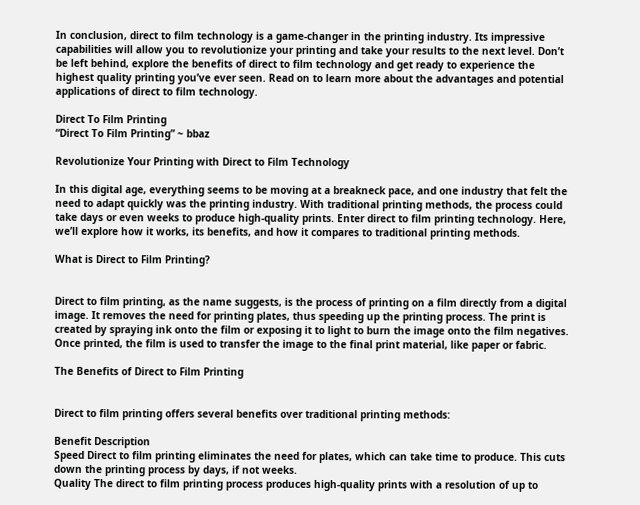In conclusion, direct to film technology is a game-changer in the printing industry. Its impressive capabilities will allow you to revolutionize your printing and take your results to the next level. Don’t be left behind, explore the benefits of direct to film technology and get ready to experience the highest quality printing you’ve ever seen. Read on to learn more about the advantages and potential applications of direct to film technology.

Direct To Film Printing
“Direct To Film Printing” ~ bbaz

Revolutionize Your Printing with Direct to Film Technology

In this digital age, everything seems to be moving at a breakneck pace, and one industry that felt the need to adapt quickly was the printing industry. With traditional printing methods, the process could take days or even weeks to produce high-quality prints. Enter direct to film printing technology. Here, we’ll explore how it works, its benefits, and how it compares to traditional printing methods.

What is Direct to Film Printing?


Direct to film printing, as the name suggests, is the process of printing on a film directly from a digital image. It removes the need for printing plates, thus speeding up the printing process. The print is created by spraying ink onto the film or exposing it to light to burn the image onto the film negatives. Once printed, the film is used to transfer the image to the final print material, like paper or fabric.

The Benefits of Direct to Film Printing


Direct to film printing offers several benefits over traditional printing methods:

Benefit Description
Speed Direct to film printing eliminates the need for plates, which can take time to produce. This cuts down the printing process by days, if not weeks.
Quality The direct to film printing process produces high-quality prints with a resolution of up to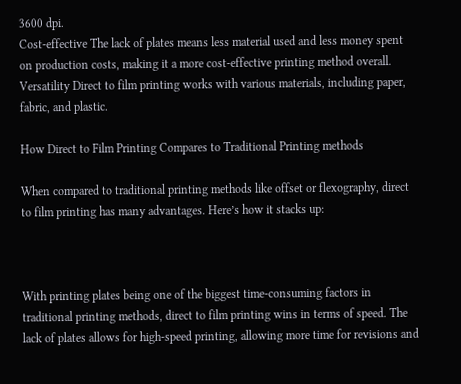3600 dpi.
Cost-effective The lack of plates means less material used and less money spent on production costs, making it a more cost-effective printing method overall.
Versatility Direct to film printing works with various materials, including paper, fabric, and plastic.

How Direct to Film Printing Compares to Traditional Printing methods

When compared to traditional printing methods like offset or flexography, direct to film printing has many advantages. Here’s how it stacks up:



With printing plates being one of the biggest time-consuming factors in traditional printing methods, direct to film printing wins in terms of speed. The lack of plates allows for high-speed printing, allowing more time for revisions and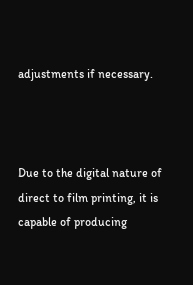adjustments if necessary.



Due to the digital nature of direct to film printing, it is capable of producing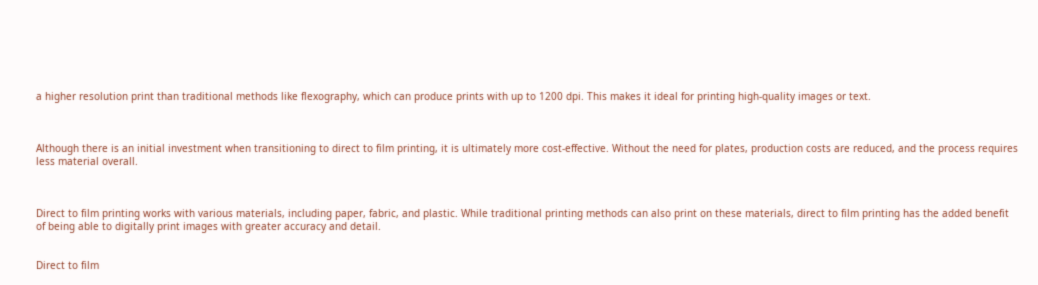a higher resolution print than traditional methods like flexography, which can produce prints with up to 1200 dpi. This makes it ideal for printing high-quality images or text.



Although there is an initial investment when transitioning to direct to film printing, it is ultimately more cost-effective. Without the need for plates, production costs are reduced, and the process requires less material overall.



Direct to film printing works with various materials, including paper, fabric, and plastic. While traditional printing methods can also print on these materials, direct to film printing has the added benefit of being able to digitally print images with greater accuracy and detail.


Direct to film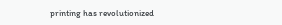printing has revolutionized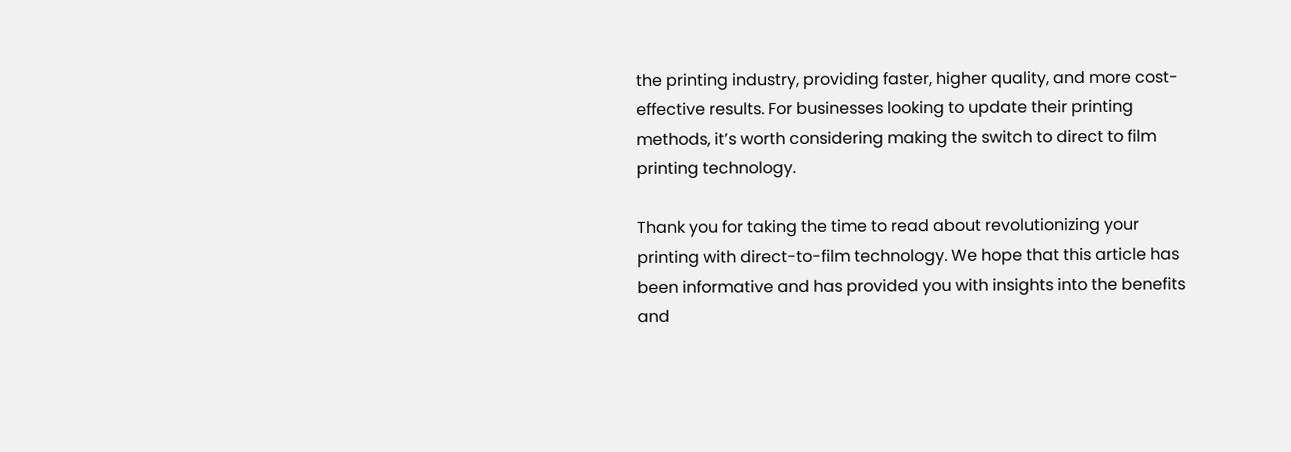the printing industry, providing faster, higher quality, and more cost-effective results. For businesses looking to update their printing methods, it’s worth considering making the switch to direct to film printing technology.

Thank you for taking the time to read about revolutionizing your printing with direct-to-film technology. We hope that this article has been informative and has provided you with insights into the benefits and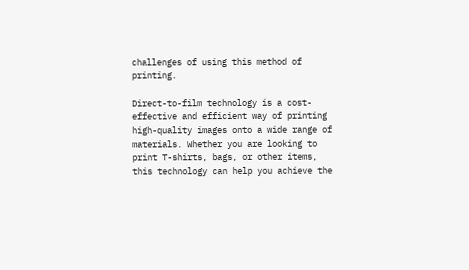challenges of using this method of printing.

Direct-to-film technology is a cost-effective and efficient way of printing high-quality images onto a wide range of materials. Whether you are looking to print T-shirts, bags, or other items, this technology can help you achieve the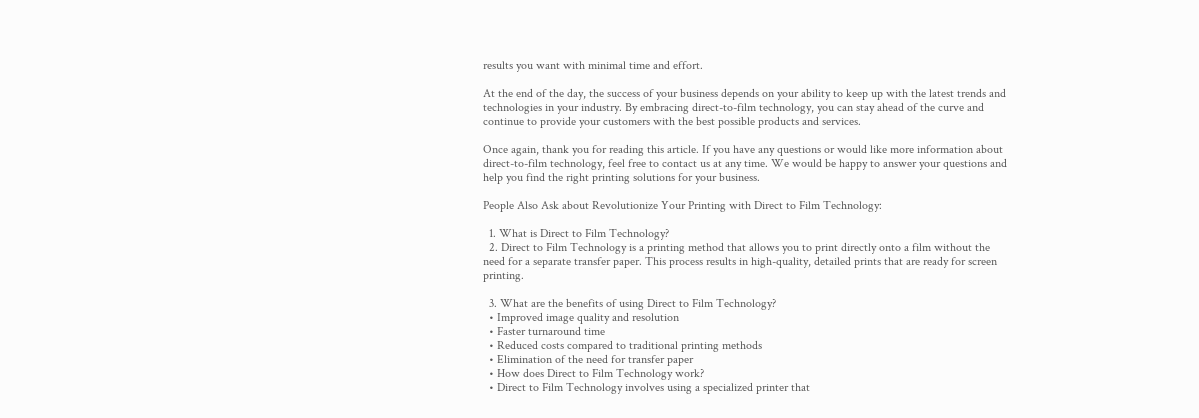results you want with minimal time and effort.

At the end of the day, the success of your business depends on your ability to keep up with the latest trends and technologies in your industry. By embracing direct-to-film technology, you can stay ahead of the curve and continue to provide your customers with the best possible products and services.

Once again, thank you for reading this article. If you have any questions or would like more information about direct-to-film technology, feel free to contact us at any time. We would be happy to answer your questions and help you find the right printing solutions for your business.

People Also Ask about Revolutionize Your Printing with Direct to Film Technology:

  1. What is Direct to Film Technology?
  2. Direct to Film Technology is a printing method that allows you to print directly onto a film without the need for a separate transfer paper. This process results in high-quality, detailed prints that are ready for screen printing.

  3. What are the benefits of using Direct to Film Technology?
  • Improved image quality and resolution
  • Faster turnaround time
  • Reduced costs compared to traditional printing methods
  • Elimination of the need for transfer paper
  • How does Direct to Film Technology work?
  • Direct to Film Technology involves using a specialized printer that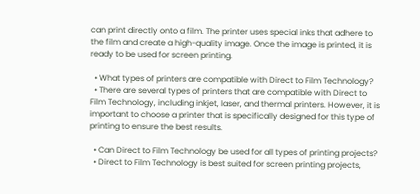can print directly onto a film. The printer uses special inks that adhere to the film and create a high-quality image. Once the image is printed, it is ready to be used for screen printing.

  • What types of printers are compatible with Direct to Film Technology?
  • There are several types of printers that are compatible with Direct to Film Technology, including inkjet, laser, and thermal printers. However, it is important to choose a printer that is specifically designed for this type of printing to ensure the best results.

  • Can Direct to Film Technology be used for all types of printing projects?
  • Direct to Film Technology is best suited for screen printing projects,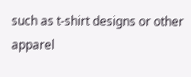such as t-shirt designs or other apparel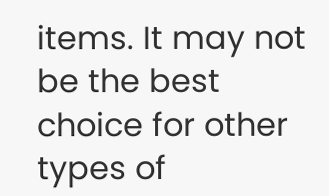items. It may not be the best choice for other types of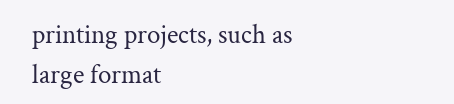printing projects, such as large format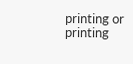printing or printing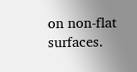on non-flat surfaces.